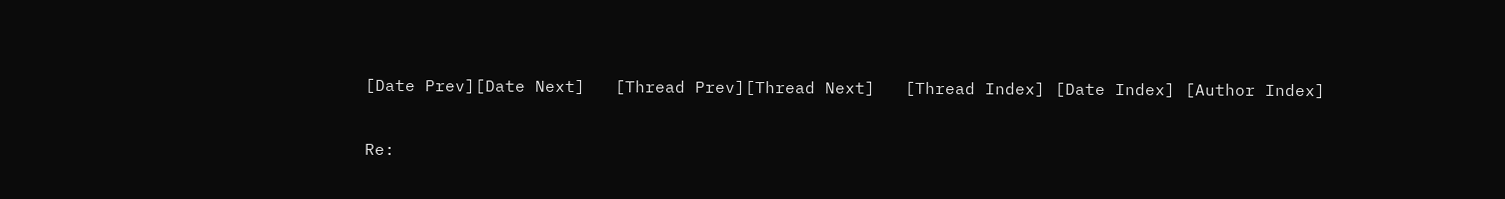[Date Prev][Date Next]   [Thread Prev][Thread Next]   [Thread Index] [Date Index] [Author Index]

Re: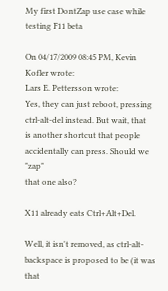My first DontZap use case while testing F11 beta

On 04/17/2009 08:45 PM, Kevin Kofler wrote:
Lars E. Pettersson wrote:
Yes, they can just reboot, pressing ctrl-alt-del instead. But wait, that
is another shortcut that people accidentally can press. Should we "zap"
that one also?

X11 already eats Ctrl+Alt+Del.

Well, it isn't removed, as ctrl-alt-backspace is proposed to be (it was that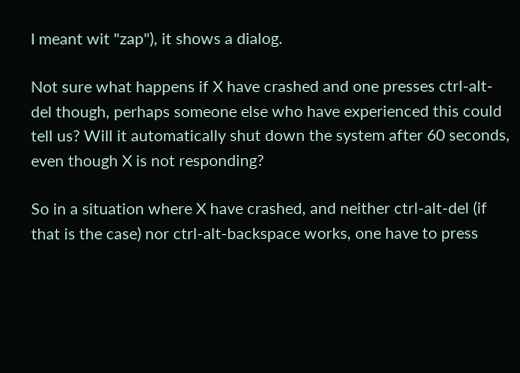I meant wit "zap"), it shows a dialog.

Not sure what happens if X have crashed and one presses ctrl-alt-del though, perhaps someone else who have experienced this could tell us? Will it automatically shut down the system after 60 seconds, even though X is not responding?

So in a situation where X have crashed, and neither ctrl-alt-del (if that is the case) nor ctrl-alt-backspace works, one have to press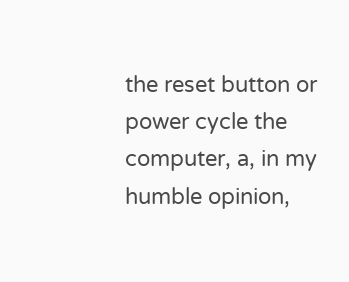the reset button or power cycle the computer, a, in my humble opinion,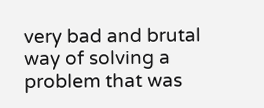very bad and brutal way of solving a problem that was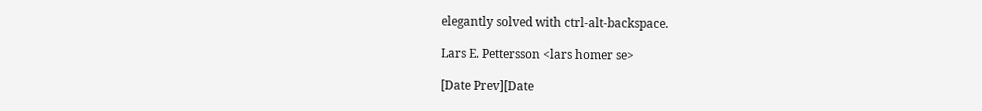elegantly solved with ctrl-alt-backspace.

Lars E. Pettersson <lars homer se>

[Date Prev][Date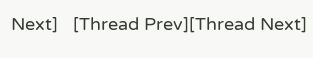Next]   [Thread Prev][Thread Next]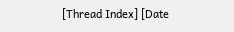[Thread Index] [Date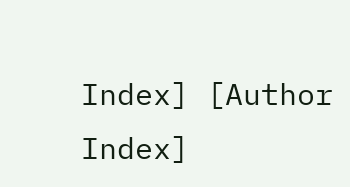Index] [Author Index]